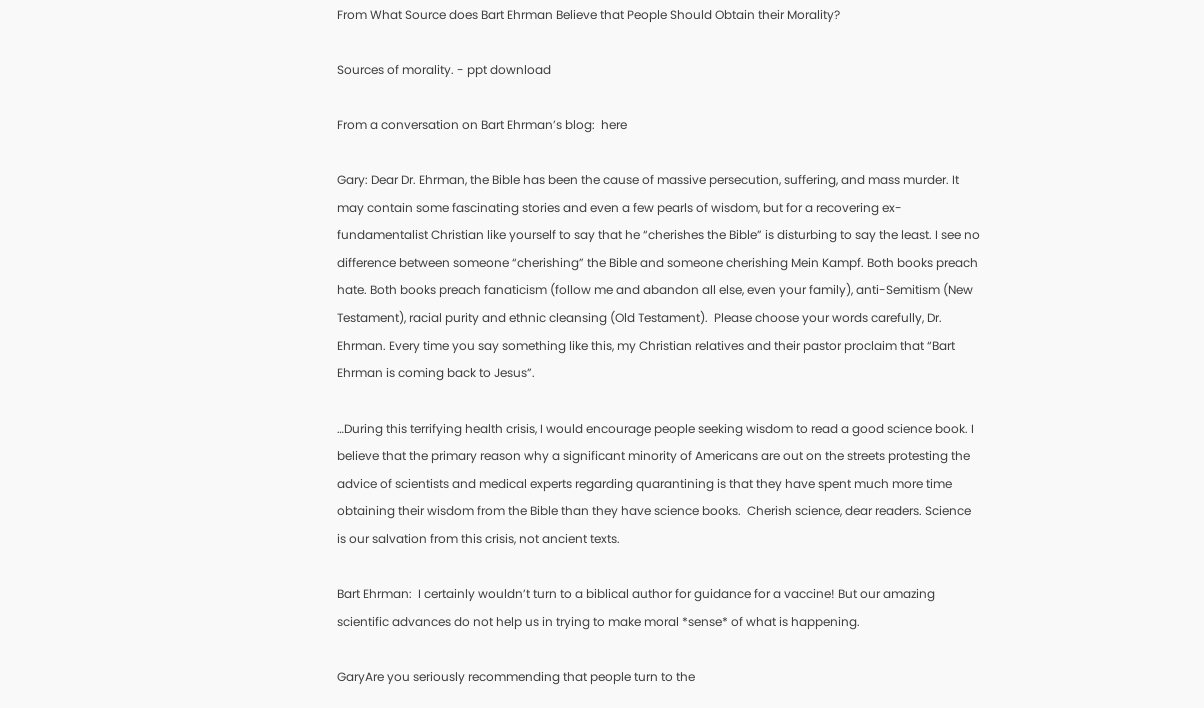From What Source does Bart Ehrman Believe that People Should Obtain their Morality?

Sources of morality. - ppt download

From a conversation on Bart Ehrman’s blog:  here

Gary: Dear Dr. Ehrman, the Bible has been the cause of massive persecution, suffering, and mass murder. It may contain some fascinating stories and even a few pearls of wisdom, but for a recovering ex-fundamentalist Christian like yourself to say that he “cherishes the Bible” is disturbing to say the least. I see no difference between someone “cherishing” the Bible and someone cherishing Mein Kampf. Both books preach hate. Both books preach fanaticism (follow me and abandon all else, even your family), anti-Semitism (New Testament), racial purity and ethnic cleansing (Old Testament).  Please choose your words carefully, Dr. Ehrman. Every time you say something like this, my Christian relatives and their pastor proclaim that “Bart Ehrman is coming back to Jesus”.

…During this terrifying health crisis, I would encourage people seeking wisdom to read a good science book. I believe that the primary reason why a significant minority of Americans are out on the streets protesting the advice of scientists and medical experts regarding quarantining is that they have spent much more time obtaining their wisdom from the Bible than they have science books.  Cherish science, dear readers. Science is our salvation from this crisis, not ancient texts.

Bart Ehrman:  I certainly wouldn’t turn to a biblical author for guidance for a vaccine! But our amazing scientific advances do not help us in trying to make moral *sense* of what is happening.

GaryAre you seriously recommending that people turn to the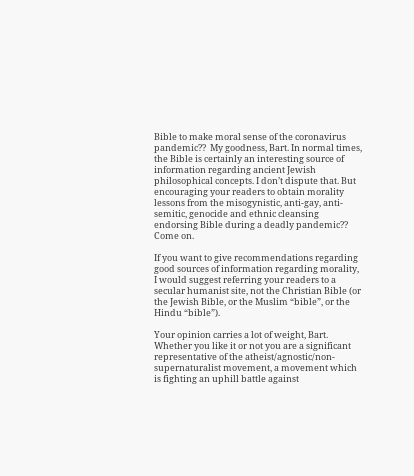Bible to make moral sense of the coronavirus pandemic??  My goodness, Bart. In normal times, the Bible is certainly an interesting source of information regarding ancient Jewish philosophical concepts. I don’t dispute that. But encouraging your readers to obtain morality lessons from the misogynistic, anti-gay, anti-semitic, genocide and ethnic cleansing endorsing Bible during a deadly pandemic?? Come on.

If you want to give recommendations regarding good sources of information regarding morality, I would suggest referring your readers to a secular humanist site, not the Christian Bible (or the Jewish Bible, or the Muslim “bible”, or the Hindu “bible”).

Your opinion carries a lot of weight, Bart. Whether you like it or not you are a significant representative of the atheist/agnostic/non-supernaturalist movement, a movement which is fighting an uphill battle against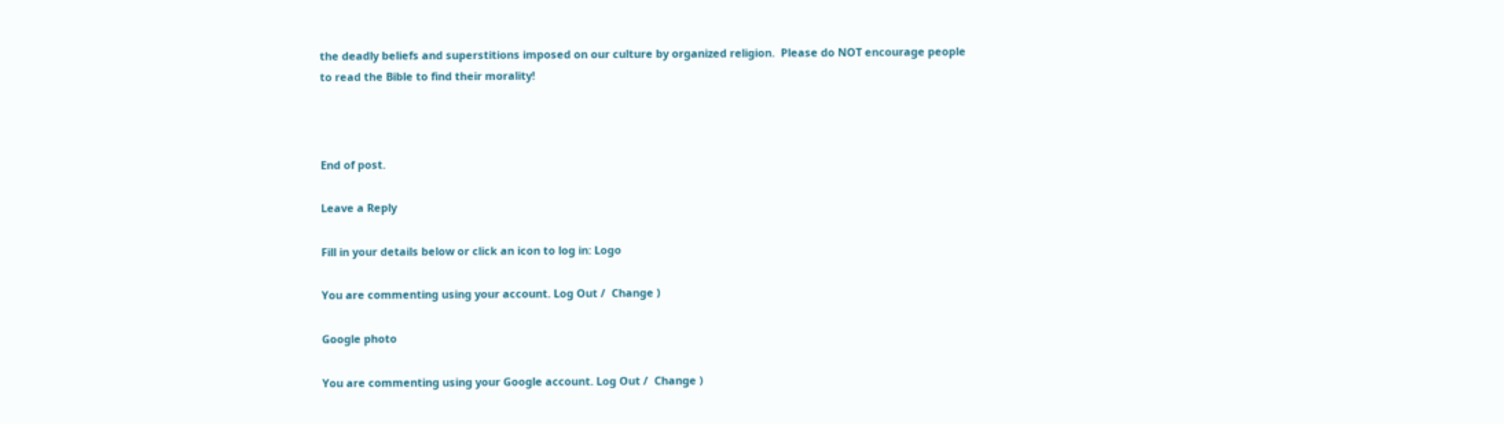the deadly beliefs and superstitions imposed on our culture by organized religion.  Please do NOT encourage people to read the Bible to find their morality!



End of post.

Leave a Reply

Fill in your details below or click an icon to log in: Logo

You are commenting using your account. Log Out /  Change )

Google photo

You are commenting using your Google account. Log Out /  Change )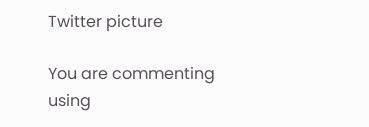Twitter picture

You are commenting using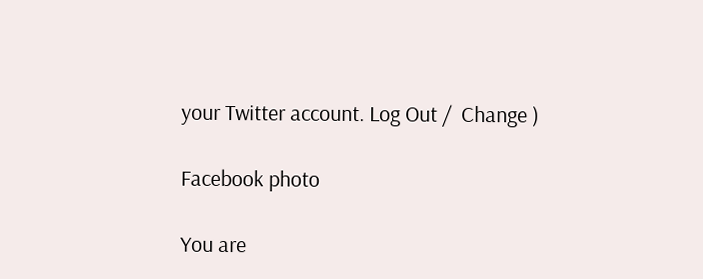your Twitter account. Log Out /  Change )

Facebook photo

You are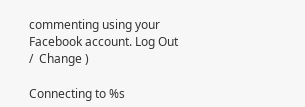commenting using your Facebook account. Log Out /  Change )

Connecting to %s